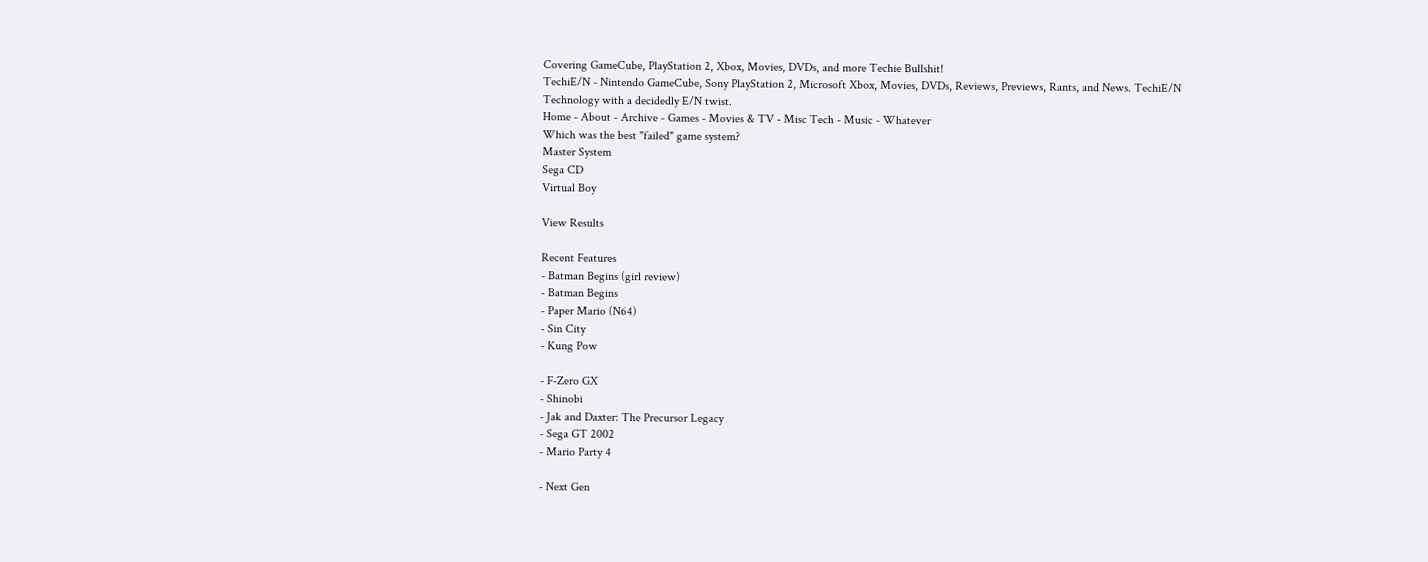Covering GameCube, PlayStation 2, Xbox, Movies, DVDs, and more Techie Bullshit!
TechiE/N - Nintendo GameCube, Sony PlayStation 2, Microsoft Xbox, Movies, DVDs, Reviews, Previews, Rants, and News. TechiE/N
Technology with a decidedly E/N twist.
Home - About - Archive - Games - Movies & TV - Misc Tech - Music - Whatever
Which was the best "failed" game system?
Master System
Sega CD
Virtual Boy

View Results

Recent Features
- Batman Begins (girl review)
- Batman Begins
- Paper Mario (N64)
- Sin City
- Kung Pow

- F-Zero GX
- Shinobi
- Jak and Daxter: The Precursor Legacy
- Sega GT 2002
- Mario Party 4

- Next Gen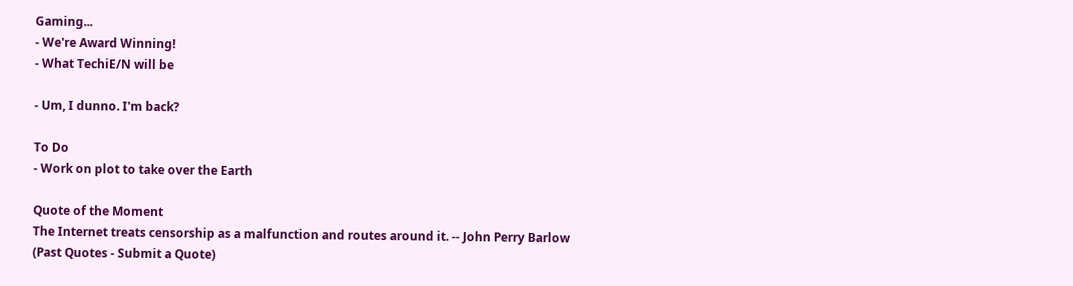Gaming...
- We're Award Winning!
- What TechiE/N will be

- Um, I dunno. I'm back?

To Do
- Work on plot to take over the Earth

Quote of the Moment
The Internet treats censorship as a malfunction and routes around it. -- John Perry Barlow
(Past Quotes - Submit a Quote)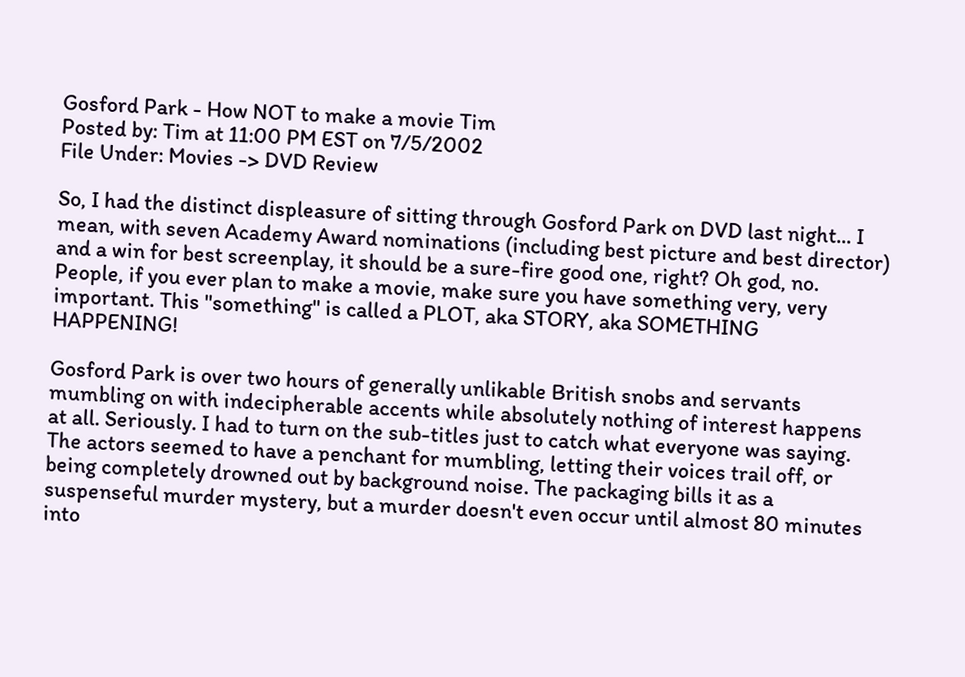Gosford Park - How NOT to make a movie Tim
Posted by: Tim at 11:00 PM EST on 7/5/2002
File Under: Movies -> DVD Review

So, I had the distinct displeasure of sitting through Gosford Park on DVD last night... I mean, with seven Academy Award nominations (including best picture and best director) and a win for best screenplay, it should be a sure-fire good one, right? Oh god, no. People, if you ever plan to make a movie, make sure you have something very, very important. This "something" is called a PLOT, aka STORY, aka SOMETHING HAPPENING!

Gosford Park is over two hours of generally unlikable British snobs and servants mumbling on with indecipherable accents while absolutely nothing of interest happens at all. Seriously. I had to turn on the sub-titles just to catch what everyone was saying. The actors seemed to have a penchant for mumbling, letting their voices trail off, or being completely drowned out by background noise. The packaging bills it as a suspenseful murder mystery, but a murder doesn't even occur until almost 80 minutes into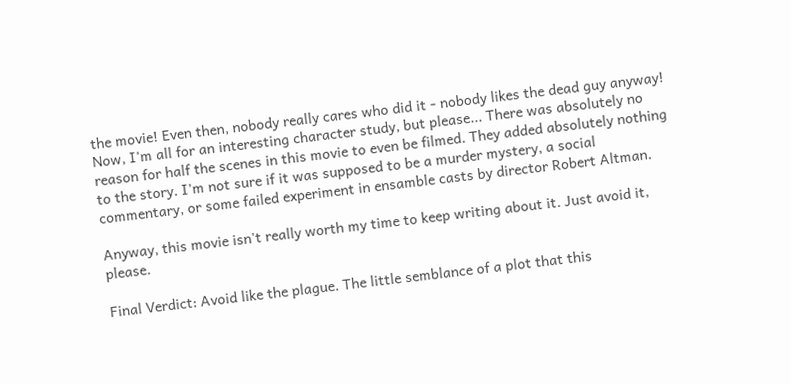the movie! Even then, nobody really cares who did it - nobody likes the dead guy anyway! Now, I'm all for an interesting character study, but please... There was absolutely no reason for half the scenes in this movie to even be filmed. They added absolutely nothing to the story. I'm not sure if it was supposed to be a murder mystery, a social commentary, or some failed experiment in ensamble casts by director Robert Altman.

Anyway, this movie isn't really worth my time to keep writing about it. Just avoid it, please.

Final Verdict: Avoid like the plague. The little semblance of a plot that this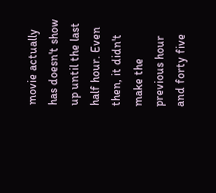movie actually has doesn't show up until the last half hour. Even then, it didn't make the previous hour and forty five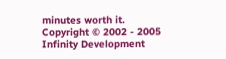minutes worth it.
Copyright © 2002 - 2005 Infinity Development